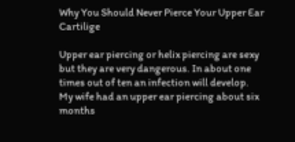Why You Should Never Pierce Your Upper Ear Cartilige

Upper ear piercing or helix piercing are sexy but they are very dangerous. In about one times out of ten an infection will develop.
My wife had an upper ear piercing about six months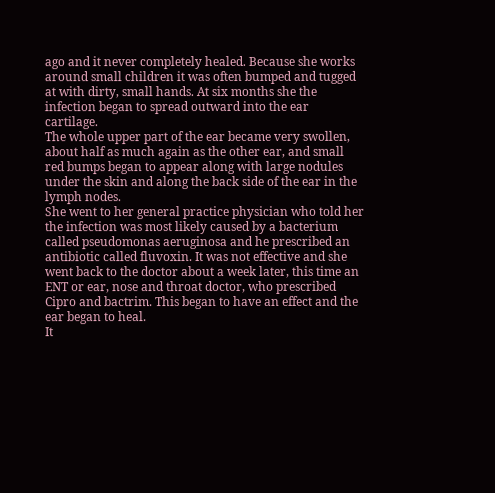ago and it never completely healed. Because she works around small children it was often bumped and tugged at with dirty, small hands. At six months she the infection began to spread outward into the ear cartilage.
The whole upper part of the ear became very swollen, about half as much again as the other ear, and small red bumps began to appear along with large nodules under the skin and along the back side of the ear in the lymph nodes.
She went to her general practice physician who told her the infection was most likely caused by a bacterium called pseudomonas aeruginosa and he prescribed an antibiotic called fluvoxin. It was not effective and she went back to the doctor about a week later, this time an ENT or ear, nose and throat doctor, who prescribed Cipro and bactrim. This began to have an effect and the ear began to heal.
It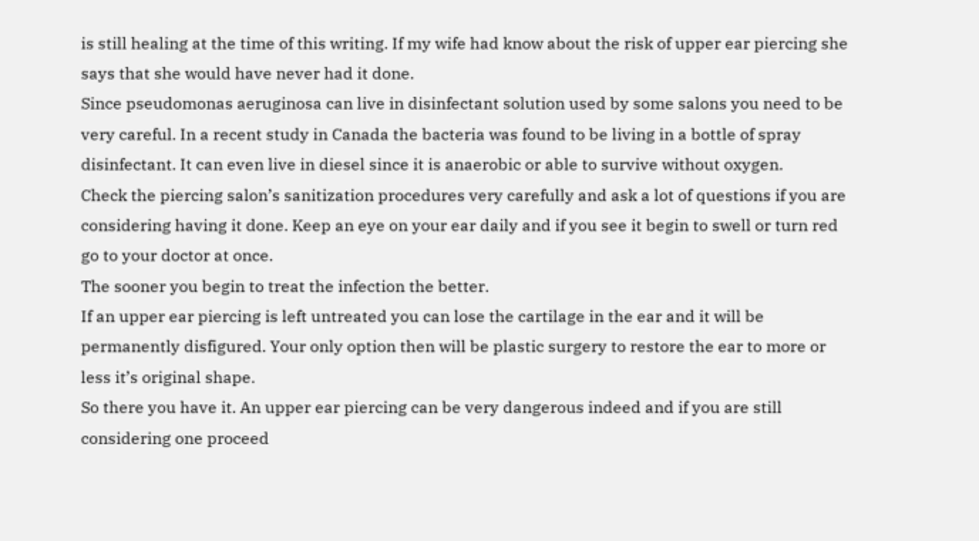is still healing at the time of this writing. If my wife had know about the risk of upper ear piercing she says that she would have never had it done.
Since pseudomonas aeruginosa can live in disinfectant solution used by some salons you need to be very careful. In a recent study in Canada the bacteria was found to be living in a bottle of spray disinfectant. It can even live in diesel since it is anaerobic or able to survive without oxygen.
Check the piercing salon’s sanitization procedures very carefully and ask a lot of questions if you are considering having it done. Keep an eye on your ear daily and if you see it begin to swell or turn red go to your doctor at once.
The sooner you begin to treat the infection the better.
If an upper ear piercing is left untreated you can lose the cartilage in the ear and it will be permanently disfigured. Your only option then will be plastic surgery to restore the ear to more or less it’s original shape.
So there you have it. An upper ear piercing can be very dangerous indeed and if you are still considering one proceed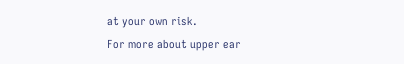at your own risk.
For more about upper ear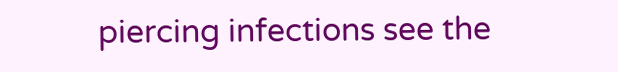piercing infections see the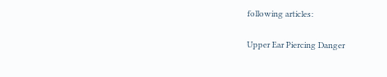following articles:

Upper Ear Piercing Danger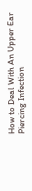How to Deal With An Upper Ear Piercing Infection